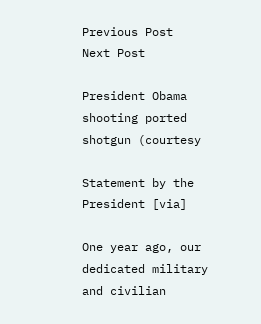Previous Post
Next Post

President Obama shooting ported shotgun (courtesy

Statement by the President [via]

One year ago, our dedicated military and civilian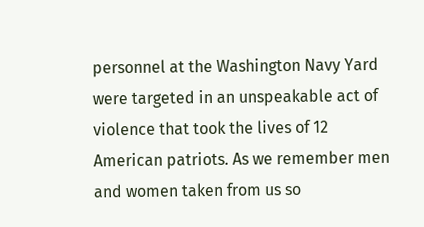personnel at the Washington Navy Yard were targeted in an unspeakable act of violence that took the lives of 12 American patriots. As we remember men and women taken from us so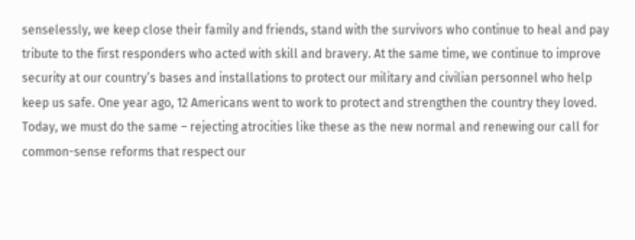senselessly, we keep close their family and friends, stand with the survivors who continue to heal and pay tribute to the first responders who acted with skill and bravery. At the same time, we continue to improve security at our country’s bases and installations to protect our military and civilian personnel who help keep us safe. One year ago, 12 Americans went to work to protect and strengthen the country they loved. Today, we must do the same – rejecting atrocities like these as the new normal and renewing our call for common-sense reforms that respect our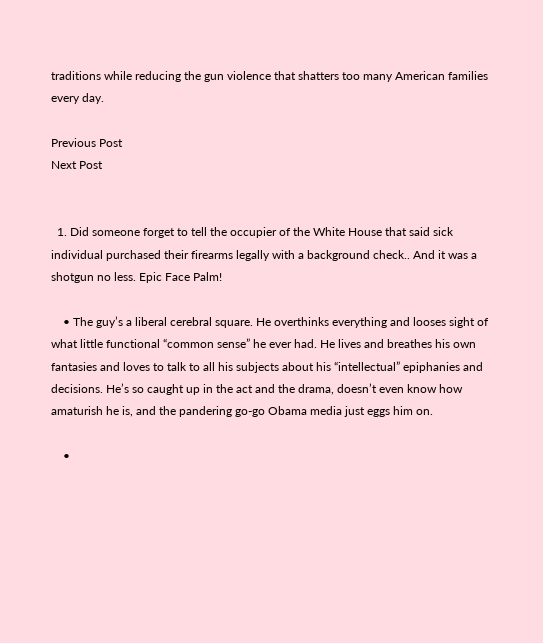traditions while reducing the gun violence that shatters too many American families every day.

Previous Post
Next Post


  1. Did someone forget to tell the occupier of the White House that said sick individual purchased their firearms legally with a background check.. And it was a shotgun no less. Epic Face Palm!

    • The guy’s a liberal cerebral square. He overthinks everything and looses sight of what little functional “common sense” he ever had. He lives and breathes his own fantasies and loves to talk to all his subjects about his “intellectual” epiphanies and decisions. He’s so caught up in the act and the drama, doesn’t even know how amaturish he is, and the pandering go-go Obama media just eggs him on.

    •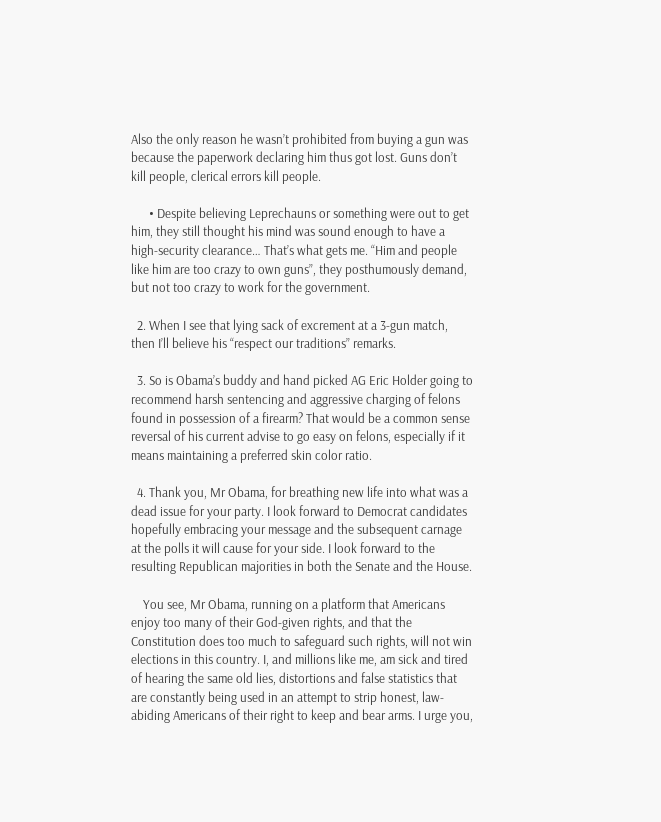Also the only reason he wasn’t prohibited from buying a gun was because the paperwork declaring him thus got lost. Guns don’t kill people, clerical errors kill people.

      • Despite believing Leprechauns or something were out to get him, they still thought his mind was sound enough to have a high-security clearance… That’s what gets me. “Him and people like him are too crazy to own guns”, they posthumously demand, but not too crazy to work for the government.

  2. When I see that lying sack of excrement at a 3-gun match, then I’ll believe his “respect our traditions” remarks.

  3. So is Obama’s buddy and hand picked AG Eric Holder going to recommend harsh sentencing and aggressive charging of felons found in possession of a firearm? That would be a common sense reversal of his current advise to go easy on felons, especially if it means maintaining a preferred skin color ratio.

  4. Thank you, Mr Obama, for breathing new life into what was a dead issue for your party. I look forward to Democrat candidates hopefully embracing your message and the subsequent carnage at the polls it will cause for your side. I look forward to the resulting Republican majorities in both the Senate and the House.

    You see, Mr Obama, running on a platform that Americans enjoy too many of their God-given rights, and that the Constitution does too much to safeguard such rights, will not win elections in this country. I, and millions like me, am sick and tired of hearing the same old lies, distortions and false statistics that are constantly being used in an attempt to strip honest, law-abiding Americans of their right to keep and bear arms. I urge you,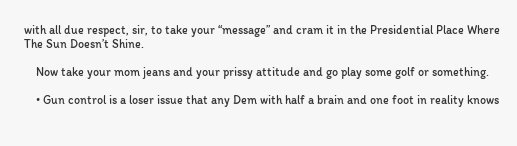with all due respect, sir, to take your “message” and cram it in the Presidential Place Where The Sun Doesn’t Shine.

    Now take your mom jeans and your prissy attitude and go play some golf or something.

    • Gun control is a loser issue that any Dem with half a brain and one foot in reality knows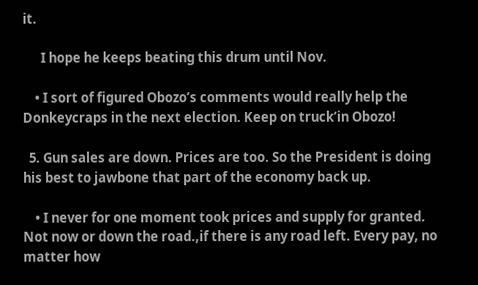it.

      I hope he keeps beating this drum until Nov.

    • I sort of figured Obozo’s comments would really help the Donkeycraps in the next election. Keep on truck’in Obozo!

  5. Gun sales are down. Prices are too. So the President is doing his best to jawbone that part of the economy back up.

    • I never for one moment took prices and supply for granted. Not now or down the road.,if there is any road left. Every pay, no matter how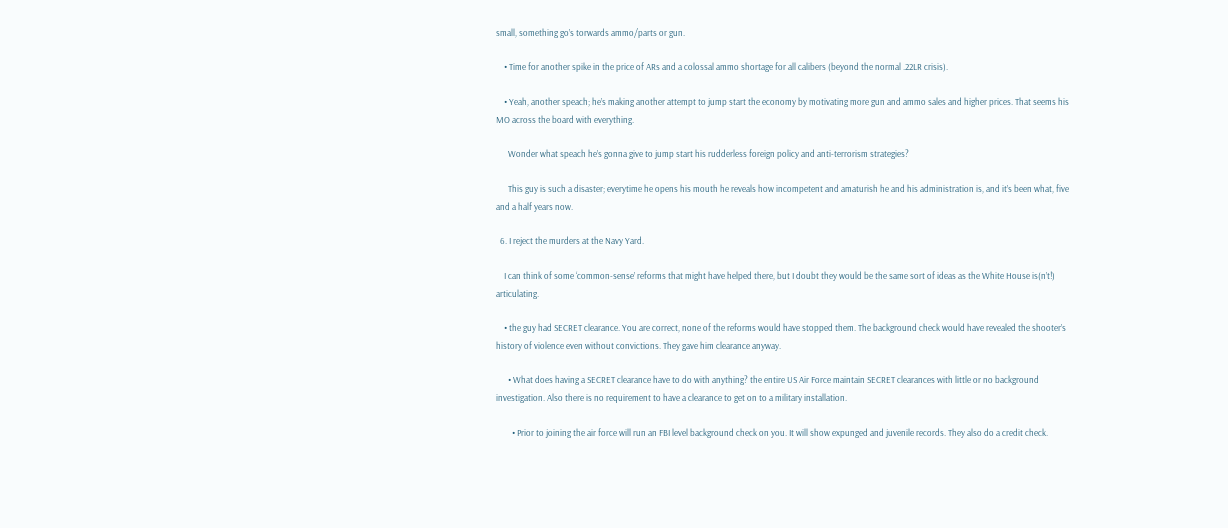small, something go’s torwards ammo/parts or gun.

    • Time for another spike in the price of ARs and a colossal ammo shortage for all calibers (beyond the normal .22LR crisis).

    • Yeah, another speach; he’s making another attempt to jump start the economy by motivating more gun and ammo sales and higher prices. That seems his MO across the board with everything.

      Wonder what speach he’s gonna give to jump start his rudderless foreign policy and anti-terrorism strategies?

      This guy is such a disaster; everytime he opens his mouth he reveals how incompetent and amaturish he and his administration is, and it’s been what, five and a half years now.

  6. I reject the murders at the Navy Yard.

    I can think of some ‘common-sense’ reforms that might have helped there, but I doubt they would be the same sort of ideas as the White House is(n’t!) articulating.

    • the guy had SECRET clearance. You are correct, none of the reforms would have stopped them. The background check would have revealed the shooter’s history of violence even without convictions. They gave him clearance anyway.

      • What does having a SECRET clearance have to do with anything? the entire US Air Force maintain SECRET clearances with little or no background investigation. Also there is no requirement to have a clearance to get on to a military installation.

        • Prior to joining the air force will run an FBI level background check on you. It will show expunged and juvenile records. They also do a credit check.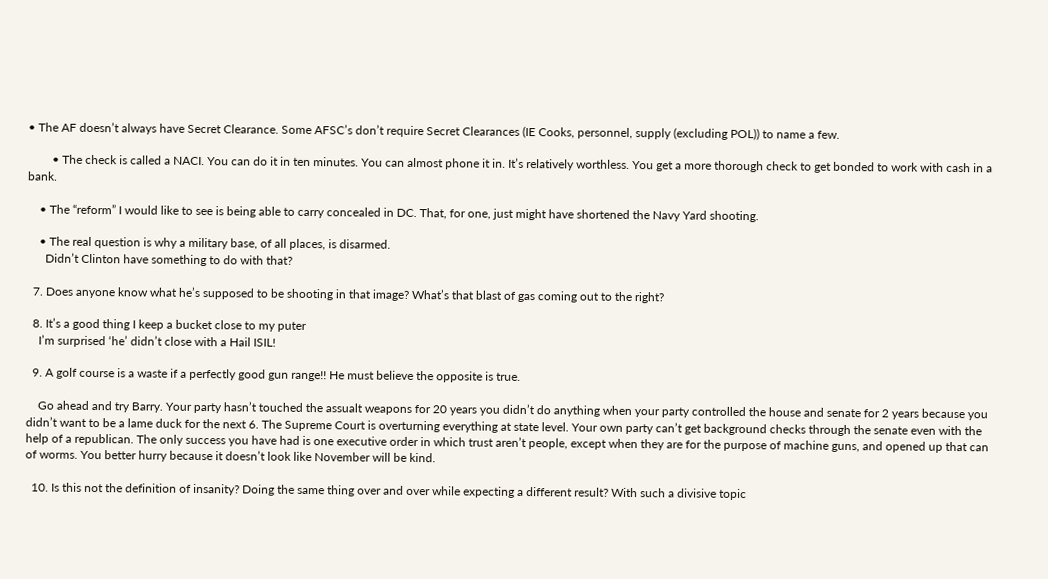• The AF doesn’t always have Secret Clearance. Some AFSC’s don’t require Secret Clearances (IE Cooks, personnel, supply (excluding POL)) to name a few.

        • The check is called a NACI. You can do it in ten minutes. You can almost phone it in. It’s relatively worthless. You get a more thorough check to get bonded to work with cash in a bank.

    • The “reform” I would like to see is being able to carry concealed in DC. That, for one, just might have shortened the Navy Yard shooting.

    • The real question is why a military base, of all places, is disarmed.
      Didn’t Clinton have something to do with that?

  7. Does anyone know what he’s supposed to be shooting in that image? What’s that blast of gas coming out to the right?

  8. It’s a good thing I keep a bucket close to my puter
    I’m surprised ‘he’ didn’t close with a Hail ISIL!

  9. A golf course is a waste if a perfectly good gun range!! He must believe the opposite is true.

    Go ahead and try Barry. Your party hasn’t touched the assualt weapons for 20 years you didn’t do anything when your party controlled the house and senate for 2 years because you didn’t want to be a lame duck for the next 6. The Supreme Court is overturning everything at state level. Your own party can’t get background checks through the senate even with the help of a republican. The only success you have had is one executive order in which trust aren’t people, except when they are for the purpose of machine guns, and opened up that can of worms. You better hurry because it doesn’t look like November will be kind.

  10. Is this not the definition of insanity? Doing the same thing over and over while expecting a different result? With such a divisive topic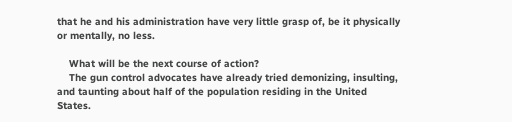that he and his administration have very little grasp of, be it physically or mentally, no less.

    What will be the next course of action?
    The gun control advocates have already tried demonizing, insulting, and taunting about half of the population residing in the United States.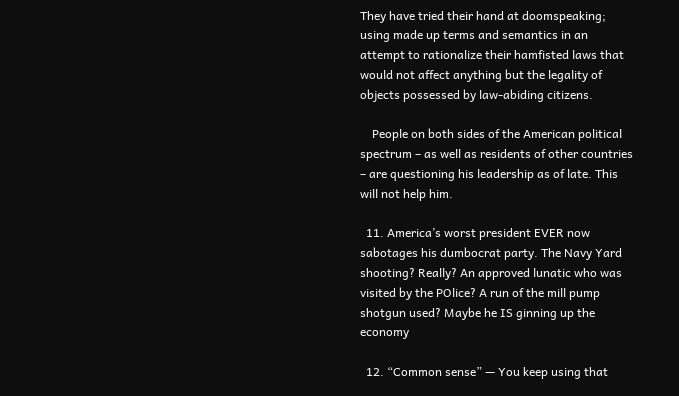They have tried their hand at doomspeaking; using made up terms and semantics in an attempt to rationalize their hamfisted laws that would not affect anything but the legality of objects possessed by law-abiding citizens.

    People on both sides of the American political spectrum – as well as residents of other countries – are questioning his leadership as of late. This will not help him.

  11. America’s worst president EVER now sabotages his dumbocrat party. The Navy Yard shooting? Really? An approved lunatic who was visited by the POlice? A run of the mill pump shotgun used? Maybe he IS ginning up the economy

  12. “Common sense” — You keep using that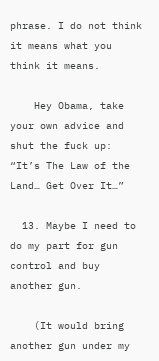phrase. I do not think it means what you think it means.

    Hey Obama, take your own advice and shut the fuck up: “It’s The Law of the Land… Get Over It…”

  13. Maybe I need to do my part for gun control and buy another gun.

    (It would bring another gun under my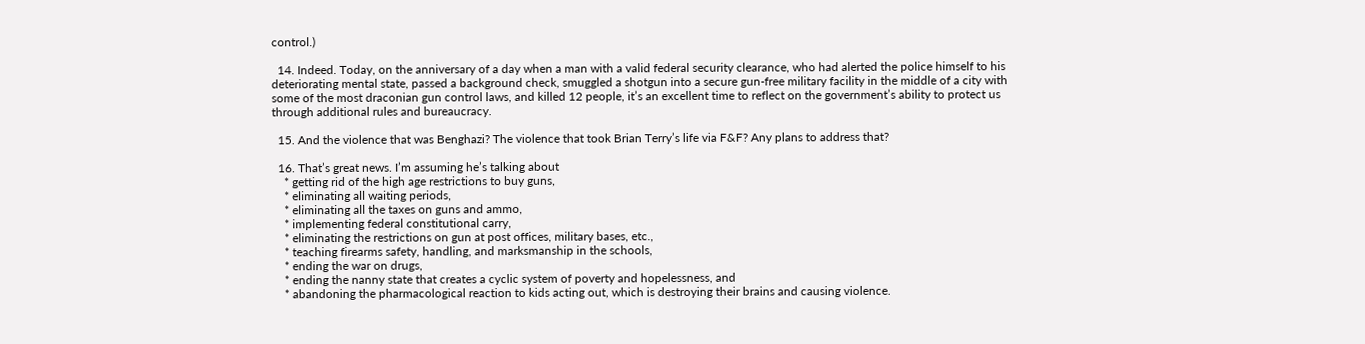control.)

  14. Indeed. Today, on the anniversary of a day when a man with a valid federal security clearance, who had alerted the police himself to his deteriorating mental state, passed a background check, smuggled a shotgun into a secure gun-free military facility in the middle of a city with some of the most draconian gun control laws, and killed 12 people, it’s an excellent time to reflect on the government’s ability to protect us through additional rules and bureaucracy.

  15. And the violence that was Benghazi? The violence that took Brian Terry’s life via F&F? Any plans to address that?

  16. That’s great news. I’m assuming he’s talking about
    * getting rid of the high age restrictions to buy guns,
    * eliminating all waiting periods,
    * eliminating all the taxes on guns and ammo,
    * implementing federal constitutional carry,
    * eliminating the restrictions on gun at post offices, military bases, etc.,
    * teaching firearms safety, handling, and marksmanship in the schools,
    * ending the war on drugs,
    * ending the nanny state that creates a cyclic system of poverty and hopelessness, and
    * abandoning the pharmacological reaction to kids acting out, which is destroying their brains and causing violence.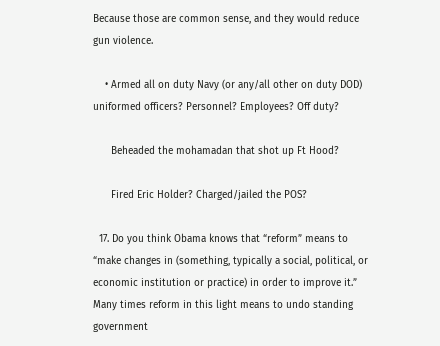Because those are common sense, and they would reduce gun violence.

    • Armed all on duty Navy (or any/all other on duty DOD) uniformed officers? Personnel? Employees? Off duty?

      Beheaded the mohamadan that shot up Ft Hood?

      Fired Eric Holder? Charged/jailed the POS?

  17. Do you think Obama knows that “reform” means to “make changes in (something, typically a social, political, or economic institution or practice) in order to improve it.” Many times reform in this light means to undo standing government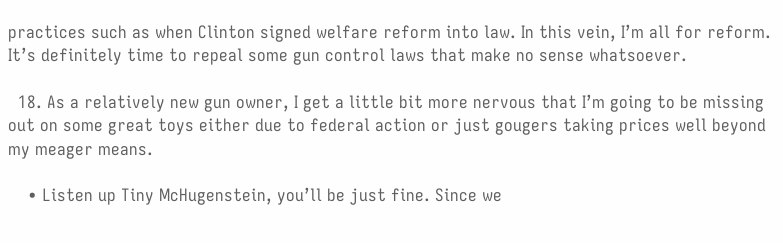practices such as when Clinton signed welfare reform into law. In this vein, I’m all for reform. It’s definitely time to repeal some gun control laws that make no sense whatsoever.

  18. As a relatively new gun owner, I get a little bit more nervous that I’m going to be missing out on some great toys either due to federal action or just gougers taking prices well beyond my meager means.

    • Listen up Tiny McHugenstein, you’ll be just fine. Since we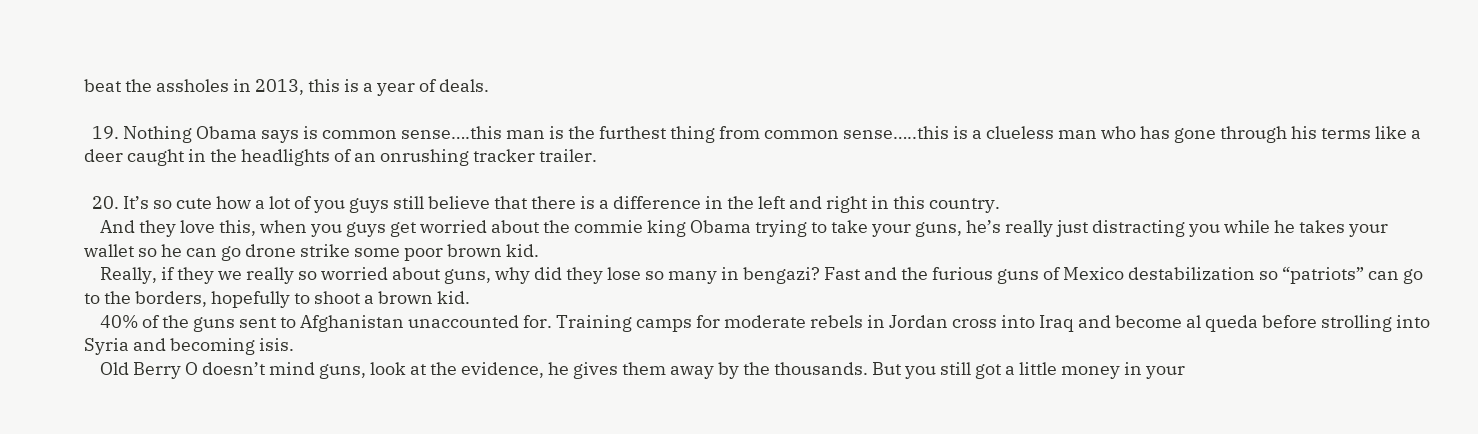beat the assholes in 2013, this is a year of deals.

  19. Nothing Obama says is common sense….this man is the furthest thing from common sense…..this is a clueless man who has gone through his terms like a deer caught in the headlights of an onrushing tracker trailer.

  20. It’s so cute how a lot of you guys still believe that there is a difference in the left and right in this country.
    And they love this, when you guys get worried about the commie king Obama trying to take your guns, he’s really just distracting you while he takes your wallet so he can go drone strike some poor brown kid.
    Really, if they we really so worried about guns, why did they lose so many in bengazi? Fast and the furious guns of Mexico destabilization so “patriots” can go to the borders, hopefully to shoot a brown kid.
    40% of the guns sent to Afghanistan unaccounted for. Training camps for moderate rebels in Jordan cross into Iraq and become al queda before strolling into Syria and becoming isis.
    Old Berry O doesn’t mind guns, look at the evidence, he gives them away by the thousands. But you still got a little money in your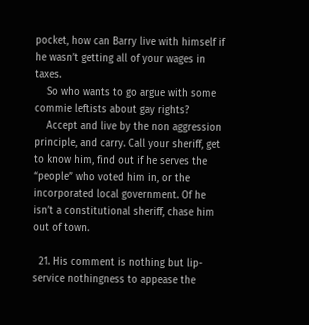pocket, how can Barry live with himself if he wasn’t getting all of your wages in taxes.
    So who wants to go argue with some commie leftists about gay rights?
    Accept and live by the non aggression principle, and carry. Call your sheriff, get to know him, find out if he serves the “people” who voted him in, or the incorporated local government. Of he isn’t a constitutional sheriff, chase him out of town.

  21. His comment is nothing but lip-service nothingness to appease the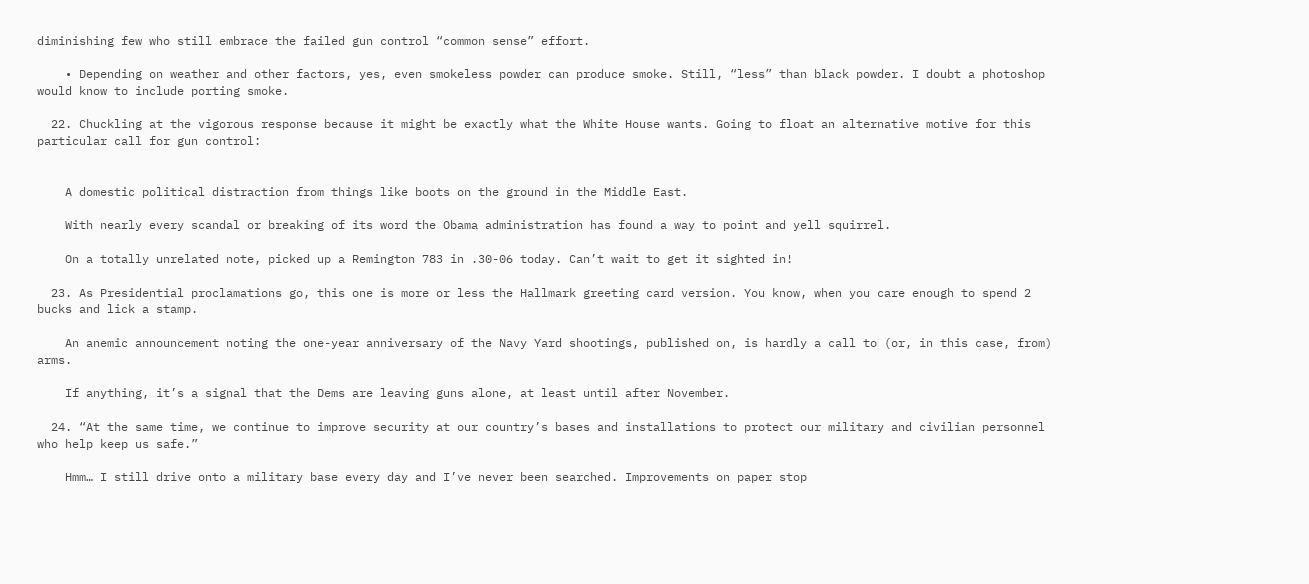diminishing few who still embrace the failed gun control “common sense” effort.

    • Depending on weather and other factors, yes, even smokeless powder can produce smoke. Still, “less” than black powder. I doubt a photoshop would know to include porting smoke.

  22. Chuckling at the vigorous response because it might be exactly what the White House wants. Going to float an alternative motive for this particular call for gun control:


    A domestic political distraction from things like boots on the ground in the Middle East.

    With nearly every scandal or breaking of its word the Obama administration has found a way to point and yell squirrel.

    On a totally unrelated note, picked up a Remington 783 in .30-06 today. Can’t wait to get it sighted in!

  23. As Presidential proclamations go, this one is more or less the Hallmark greeting card version. You know, when you care enough to spend 2 bucks and lick a stamp.

    An anemic announcement noting the one-year anniversary of the Navy Yard shootings, published on, is hardly a call to (or, in this case, from) arms.

    If anything, it’s a signal that the Dems are leaving guns alone, at least until after November.

  24. “At the same time, we continue to improve security at our country’s bases and installations to protect our military and civilian personnel who help keep us safe.”

    Hmm… I still drive onto a military base every day and I’ve never been searched. Improvements on paper stop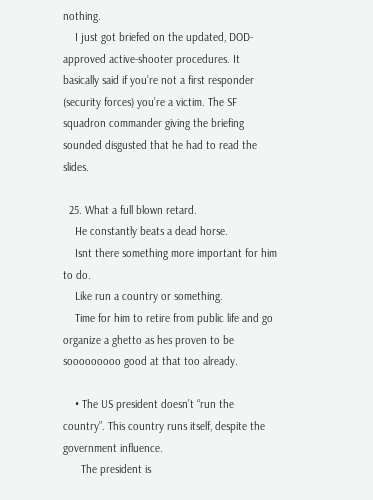nothing.
    I just got briefed on the updated, DOD-approved active-shooter procedures. It basically said if you’re not a first responder (security forces) you’re a victim. The SF squadron commander giving the briefing sounded disgusted that he had to read the slides.

  25. What a full blown retard.
    He constantly beats a dead horse.
    Isnt there something more important for him to do.
    Like run a country or something.
    Time for him to retire from public life and go organize a ghetto as hes proven to be sooooooooo good at that too already.

    • The US president doesn’t “run the country”. This country runs itself, despite the government influence.
      The president is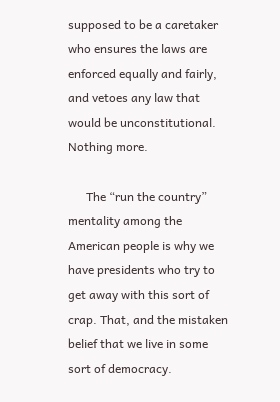supposed to be a caretaker who ensures the laws are enforced equally and fairly, and vetoes any law that would be unconstitutional. Nothing more.

      The “run the country” mentality among the American people is why we have presidents who try to get away with this sort of crap. That, and the mistaken belief that we live in some sort of democracy.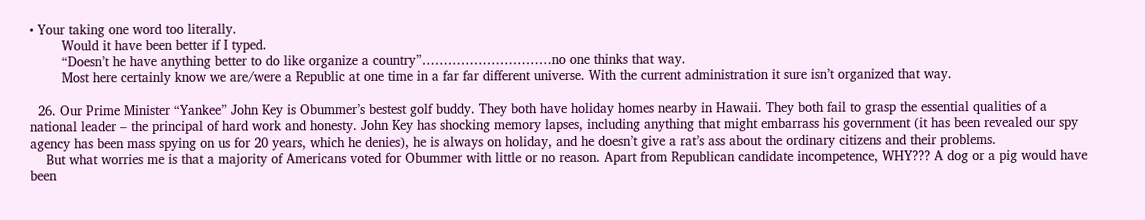• Your taking one word too literally.
        Would it have been better if I typed.
        “Doesn’t he have anything better to do like organize a country”…………………………no one thinks that way.
        Most here certainly know we are/were a Republic at one time in a far far different universe. With the current administration it sure isn’t organized that way.

  26. Our Prime Minister “Yankee” John Key is Obummer’s bestest golf buddy. They both have holiday homes nearby in Hawaii. They both fail to grasp the essential qualities of a national leader – the principal of hard work and honesty. John Key has shocking memory lapses, including anything that might embarrass his government (it has been revealed our spy agency has been mass spying on us for 20 years, which he denies), he is always on holiday, and he doesn’t give a rat’s ass about the ordinary citizens and their problems.
    But what worries me is that a majority of Americans voted for Obummer with little or no reason. Apart from Republican candidate incompetence, WHY??? A dog or a pig would have been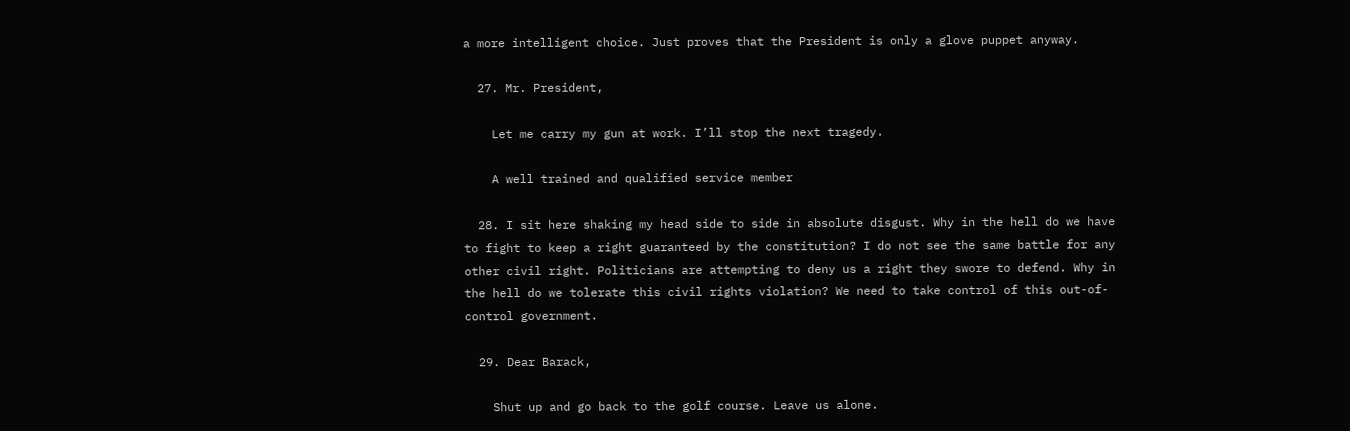a more intelligent choice. Just proves that the President is only a glove puppet anyway.

  27. Mr. President,

    Let me carry my gun at work. I’ll stop the next tragedy.

    A well trained and qualified service member

  28. I sit here shaking my head side to side in absolute disgust. Why in the hell do we have to fight to keep a right guaranteed by the constitution? I do not see the same battle for any other civil right. Politicians are attempting to deny us a right they swore to defend. Why in the hell do we tolerate this civil rights violation? We need to take control of this out-of-control government.

  29. Dear Barack,

    Shut up and go back to the golf course. Leave us alone.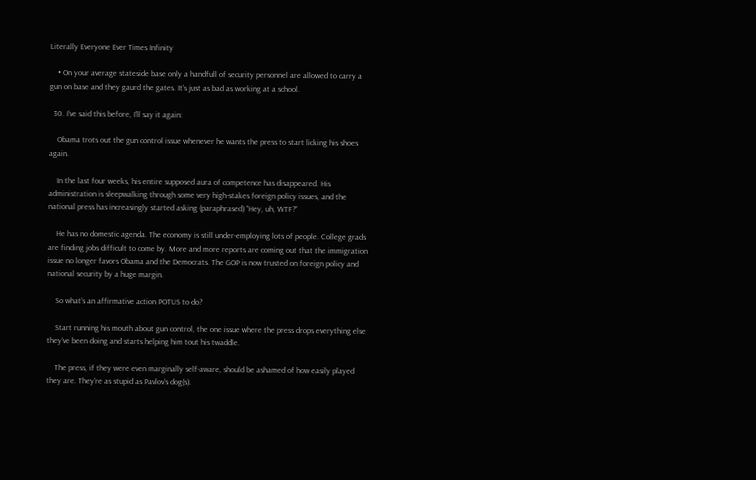Literally Everyone Ever Times Infinity

    • On your average stateside base only a handfull of security personnel are allowed to carry a gun on base and they gaurd the gates. It’s just as bad as working at a school.

  30. I’ve said this before, I’ll say it again:

    Obama trots out the gun control issue whenever he wants the press to start licking his shoes again.

    In the last four weeks, his entire supposed aura of competence has disappeared. His administration is sleepwalking through some very high-stakes foreign policy issues, and the national press has increasingly started asking (paraphrased) “Hey, uh, WTF?”

    He has no domestic agenda. The economy is still under-employing lots of people. College grads are finding jobs difficult to come by. More and more reports are coming out that the immigration issue no longer favors Obama and the Democrats. The GOP is now trusted on foreign policy and national security by a huge margin.

    So what’s an affirmative action POTUS to do?

    Start running his mouth about gun control, the one issue where the press drops everything else they’ve been doing and starts helping him tout his twaddle.

    The press, if they were even marginally self-aware, should be ashamed of how easily played they are. They’re as stupid as Pavlov’s dog(s).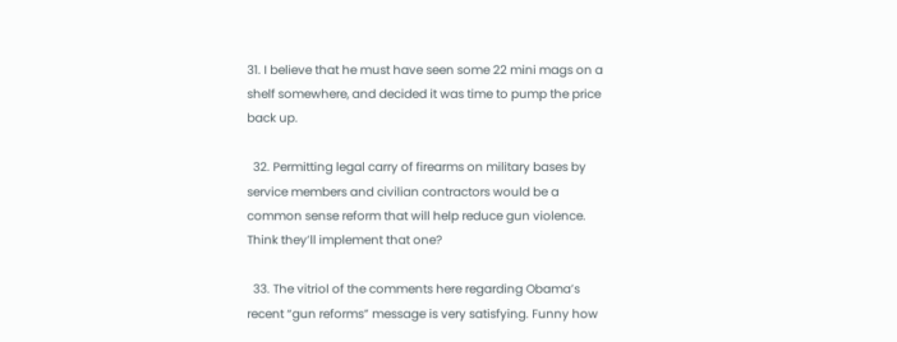31. I believe that he must have seen some 22 mini mags on a shelf somewhere, and decided it was time to pump the price back up.

  32. Permitting legal carry of firearms on military bases by service members and civilian contractors would be a common sense reform that will help reduce gun violence. Think they’ll implement that one?

  33. The vitriol of the comments here regarding Obama’s recent “gun reforms” message is very satisfying. Funny how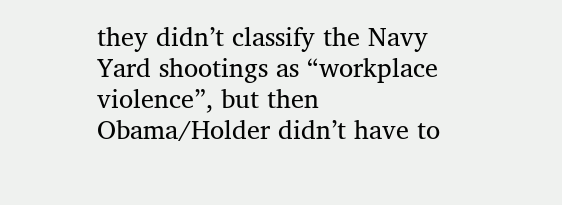they didn’t classify the Navy Yard shootings as “workplace violence”, but then Obama/Holder didn’t have to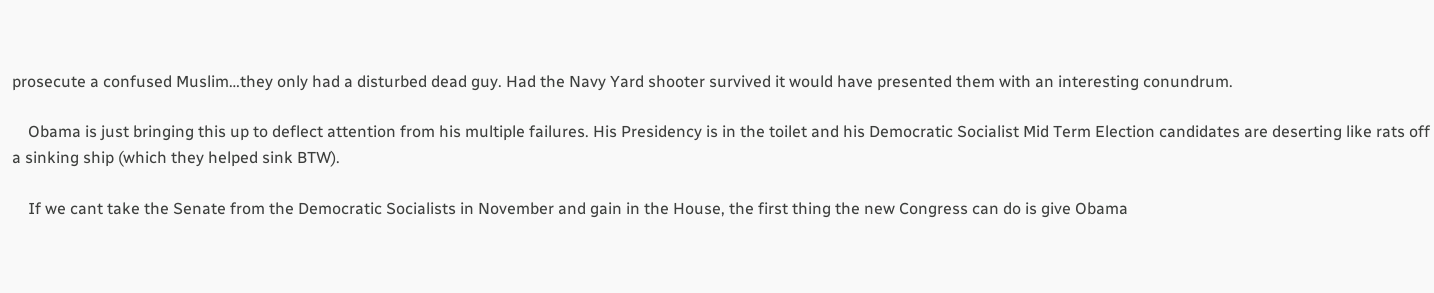prosecute a confused Muslim…they only had a disturbed dead guy. Had the Navy Yard shooter survived it would have presented them with an interesting conundrum.

    Obama is just bringing this up to deflect attention from his multiple failures. His Presidency is in the toilet and his Democratic Socialist Mid Term Election candidates are deserting like rats off a sinking ship (which they helped sink BTW).

    If we cant take the Senate from the Democratic Socialists in November and gain in the House, the first thing the new Congress can do is give Obama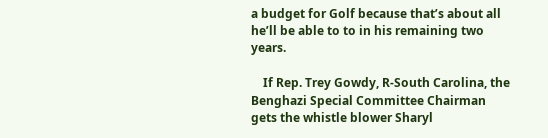a budget for Golf because that’s about all he’ll be able to to in his remaining two years.

    If Rep. Trey Gowdy, R-South Carolina, the Benghazi Special Committee Chairman gets the whistle blower Sharyl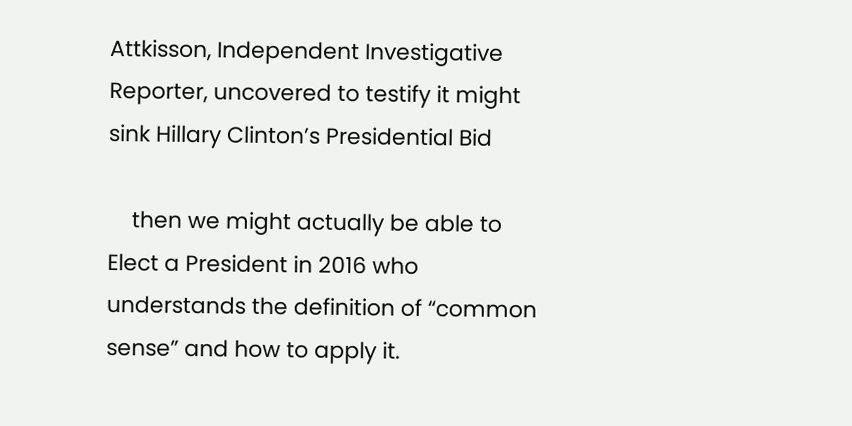Attkisson, Independent Investigative Reporter, uncovered to testify it might sink Hillary Clinton’s Presidential Bid

    then we might actually be able to Elect a President in 2016 who understands the definition of “common sense” and how to apply it.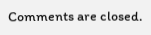Comments are closed.